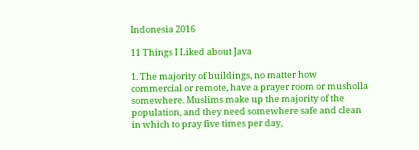Indonesia 2016

11 Things I Liked about Java

1. The majority of buildings, no matter how commercial or remote, have a prayer room or musholla somewhere. Muslims make up the majority of the population, and they need somewhere safe and clean in which to pray five times per day,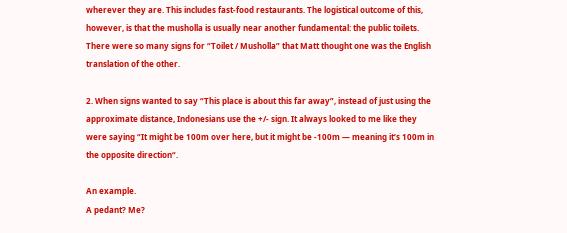wherever they are. This includes fast-food restaurants. The logistical outcome of this, however, is that the musholla is usually near another fundamental: the public toilets. There were so many signs for “Toilet / Musholla” that Matt thought one was the English translation of the other.

2. When signs wanted to say “This place is about this far away”, instead of just using the approximate distance, Indonesians use the +/- sign. It always looked to me like they were saying “It might be 100m over here, but it might be -100m — meaning it’s 100m in the opposite direction“.

An example.
A pedant? Me?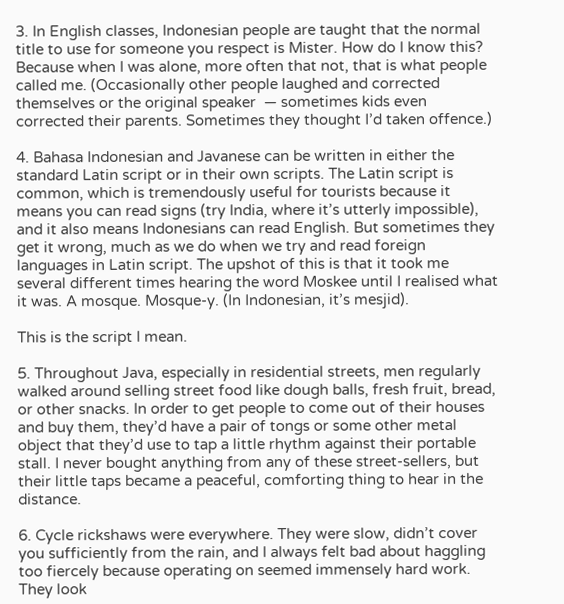3. In English classes, Indonesian people are taught that the normal title to use for someone you respect is Mister. How do I know this? Because when I was alone, more often that not, that is what people called me. (Occasionally other people laughed and corrected themselves or the original speaker  — sometimes kids even corrected their parents. Sometimes they thought I’d taken offence.)

4. Bahasa Indonesian and Javanese can be written in either the standard Latin script or in their own scripts. The Latin script is common, which is tremendously useful for tourists because it means you can read signs (try India, where it’s utterly impossible), and it also means Indonesians can read English. But sometimes they get it wrong, much as we do when we try and read foreign languages in Latin script. The upshot of this is that it took me several different times hearing the word Moskee until I realised what it was. A mosque. Mosque-y. (In Indonesian, it’s mesjid).

This is the script I mean.

5. Throughout Java, especially in residential streets, men regularly walked around selling street food like dough balls, fresh fruit, bread, or other snacks. In order to get people to come out of their houses and buy them, they’d have a pair of tongs or some other metal object that they’d use to tap a little rhythm against their portable stall. I never bought anything from any of these street-sellers, but their little taps became a peaceful, comforting thing to hear in the distance.

6. Cycle rickshaws were everywhere. They were slow, didn’t cover you sufficiently from the rain, and I always felt bad about haggling too fiercely because operating on seemed immensely hard work. They look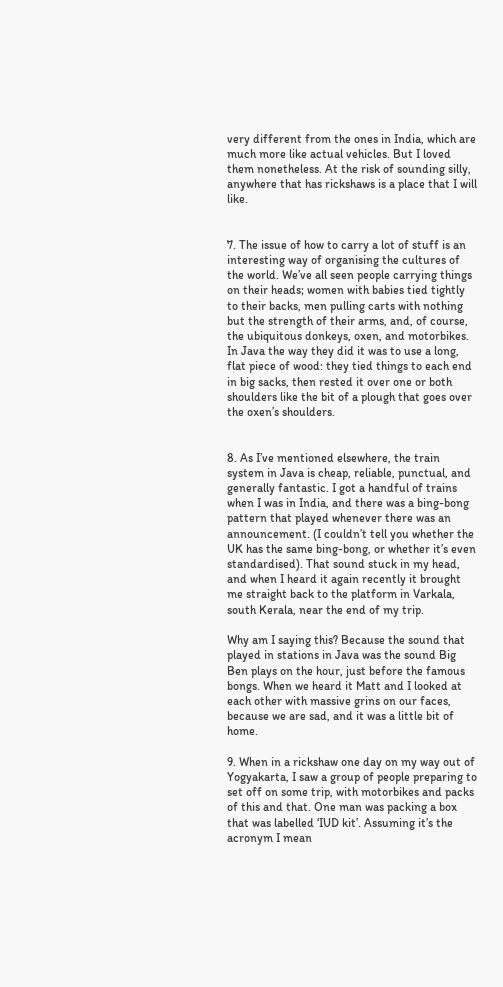very different from the ones in India, which are much more like actual vehicles. But I loved them nonetheless. At the risk of sounding silly, anywhere that has rickshaws is a place that I will like.


7. The issue of how to carry a lot of stuff is an interesting way of organising the cultures of the world. We’ve all seen people carrying things on their heads; women with babies tied tightly to their backs, men pulling carts with nothing but the strength of their arms, and, of course, the ubiquitous donkeys, oxen, and motorbikes. In Java the way they did it was to use a long, flat piece of wood: they tied things to each end in big sacks, then rested it over one or both shoulders like the bit of a plough that goes over the oxen’s shoulders.


8. As I’ve mentioned elsewhere, the train system in Java is cheap, reliable, punctual, and generally fantastic. I got a handful of trains when I was in India, and there was a bing-bong pattern that played whenever there was an announcement. (I couldn’t tell you whether the UK has the same bing-bong, or whether it’s even standardised). That sound stuck in my head, and when I heard it again recently it brought me straight back to the platform in Varkala, south Kerala, near the end of my trip.

Why am I saying this? Because the sound that played in stations in Java was the sound Big Ben plays on the hour, just before the famous bongs. When we heard it Matt and I looked at each other with massive grins on our faces, because we are sad, and it was a little bit of home.

9. When in a rickshaw one day on my way out of Yogyakarta, I saw a group of people preparing to set off on some trip, with motorbikes and packs of this and that. One man was packing a box that was labelled ‘IUD kit’. Assuming it’s the acronym I mean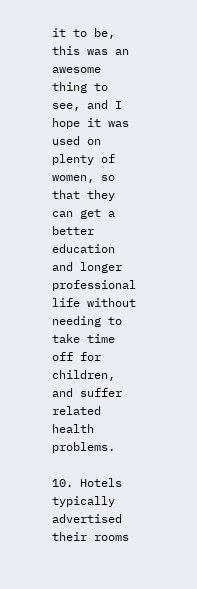it to be, this was an awesome thing to see, and I hope it was used on plenty of women, so that they can get a better education and longer professional life without needing to take time off for children, and suffer related health problems.

10. Hotels typically advertised their rooms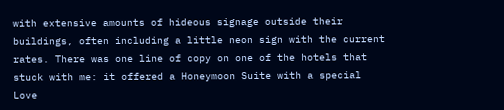with extensive amounts of hideous signage outside their buildings, often including a little neon sign with the current rates. There was one line of copy on one of the hotels that stuck with me: it offered a Honeymoon Suite with a special Love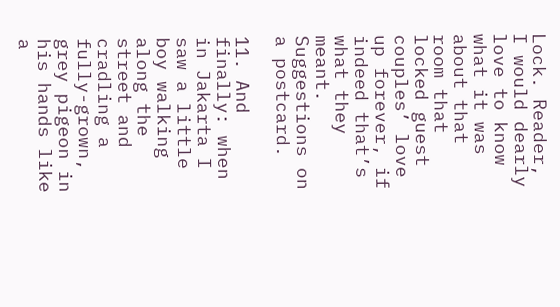Lock. Reader, I would dearly love to know what it was about that room that locked guest couples’ love up forever, if indeed that’s what they meant. Suggestions on a postcard.

11. And finally: when in Jakarta I saw a little boy walking along the street and cradling a fully-grown, grey pigeon in his hands like a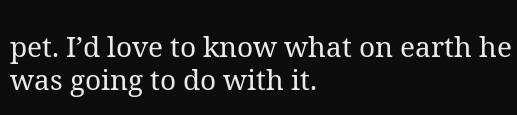pet. I’d love to know what on earth he was going to do with it.